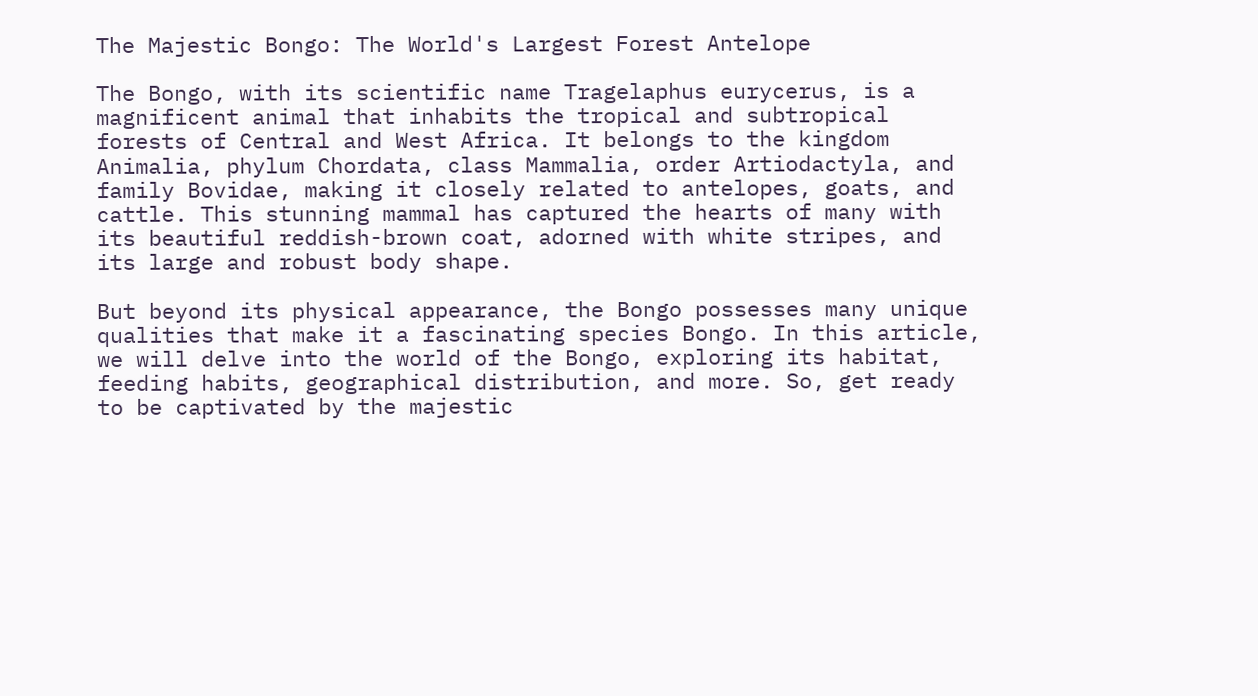The Majestic Bongo: The World's Largest Forest Antelope

The Bongo, with its scientific name Tragelaphus eurycerus, is a magnificent animal that inhabits the tropical and subtropical forests of Central and West Africa. It belongs to the kingdom Animalia, phylum Chordata, class Mammalia, order Artiodactyla, and family Bovidae, making it closely related to antelopes, goats, and cattle. This stunning mammal has captured the hearts of many with its beautiful reddish-brown coat, adorned with white stripes, and its large and robust body shape.

But beyond its physical appearance, the Bongo possesses many unique qualities that make it a fascinating species Bongo. In this article, we will delve into the world of the Bongo, exploring its habitat, feeding habits, geographical distribution, and more. So, get ready to be captivated by the majestic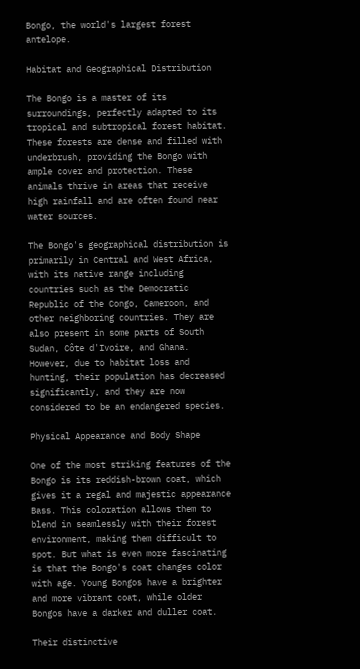Bongo, the world's largest forest antelope.

Habitat and Geographical Distribution

The Bongo is a master of its surroundings, perfectly adapted to its tropical and subtropical forest habitat. These forests are dense and filled with underbrush, providing the Bongo with ample cover and protection. These animals thrive in areas that receive high rainfall and are often found near water sources.

The Bongo's geographical distribution is primarily in Central and West Africa, with its native range including countries such as the Democratic Republic of the Congo, Cameroon, and other neighboring countries. They are also present in some parts of South Sudan, Côte d'Ivoire, and Ghana. However, due to habitat loss and hunting, their population has decreased significantly, and they are now considered to be an endangered species.

Physical Appearance and Body Shape

One of the most striking features of the Bongo is its reddish-brown coat, which gives it a regal and majestic appearance Bass. This coloration allows them to blend in seamlessly with their forest environment, making them difficult to spot. But what is even more fascinating is that the Bongo's coat changes color with age. Young Bongos have a brighter and more vibrant coat, while older Bongos have a darker and duller coat.

Their distinctive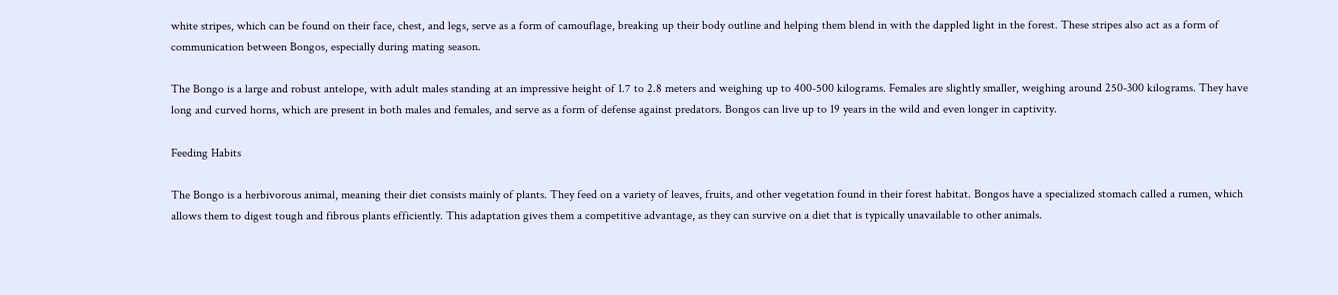white stripes, which can be found on their face, chest, and legs, serve as a form of camouflage, breaking up their body outline and helping them blend in with the dappled light in the forest. These stripes also act as a form of communication between Bongos, especially during mating season.

The Bongo is a large and robust antelope, with adult males standing at an impressive height of 1.7 to 2.8 meters and weighing up to 400-500 kilograms. Females are slightly smaller, weighing around 250-300 kilograms. They have long and curved horns, which are present in both males and females, and serve as a form of defense against predators. Bongos can live up to 19 years in the wild and even longer in captivity.

Feeding Habits

The Bongo is a herbivorous animal, meaning their diet consists mainly of plants. They feed on a variety of leaves, fruits, and other vegetation found in their forest habitat. Bongos have a specialized stomach called a rumen, which allows them to digest tough and fibrous plants efficiently. This adaptation gives them a competitive advantage, as they can survive on a diet that is typically unavailable to other animals.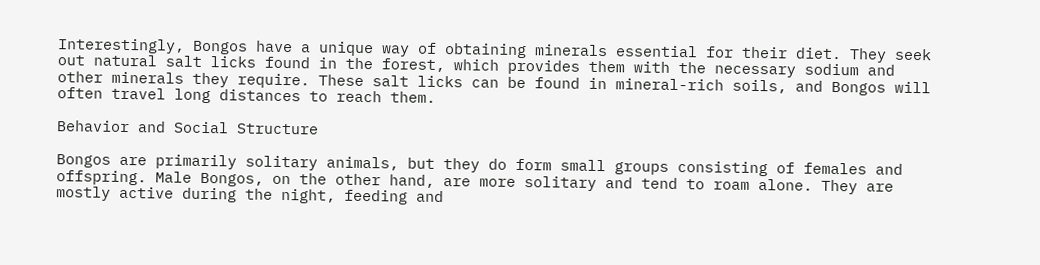Interestingly, Bongos have a unique way of obtaining minerals essential for their diet. They seek out natural salt licks found in the forest, which provides them with the necessary sodium and other minerals they require. These salt licks can be found in mineral-rich soils, and Bongos will often travel long distances to reach them.

Behavior and Social Structure

Bongos are primarily solitary animals, but they do form small groups consisting of females and offspring. Male Bongos, on the other hand, are more solitary and tend to roam alone. They are mostly active during the night, feeding and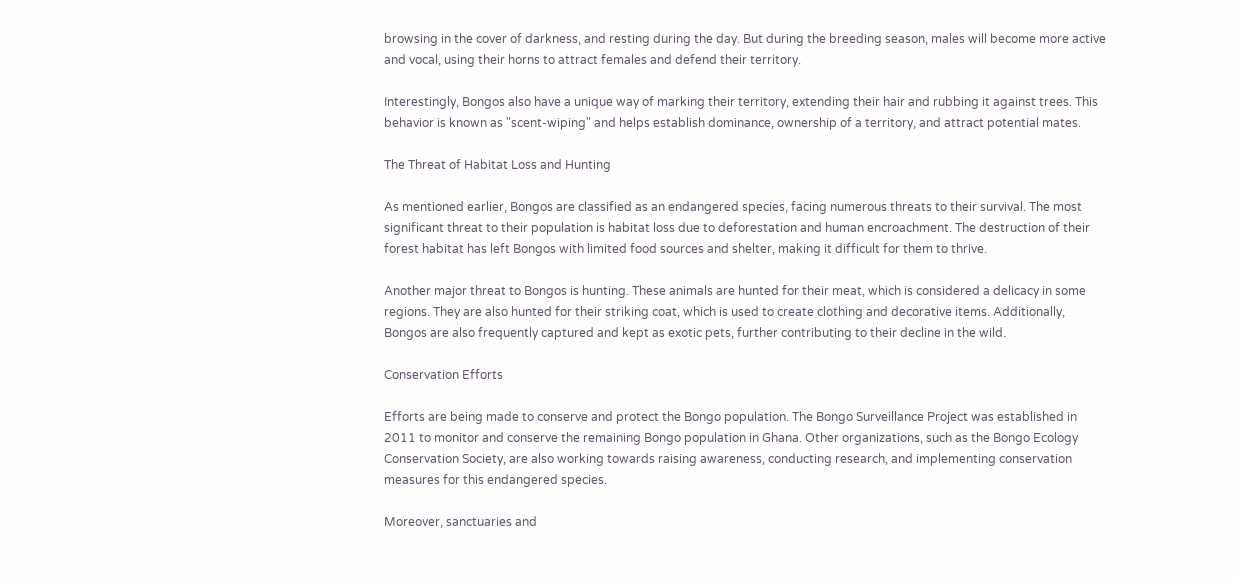browsing in the cover of darkness, and resting during the day. But during the breeding season, males will become more active and vocal, using their horns to attract females and defend their territory.

Interestingly, Bongos also have a unique way of marking their territory, extending their hair and rubbing it against trees. This behavior is known as "scent-wiping" and helps establish dominance, ownership of a territory, and attract potential mates.

The Threat of Habitat Loss and Hunting

As mentioned earlier, Bongos are classified as an endangered species, facing numerous threats to their survival. The most significant threat to their population is habitat loss due to deforestation and human encroachment. The destruction of their forest habitat has left Bongos with limited food sources and shelter, making it difficult for them to thrive.

Another major threat to Bongos is hunting. These animals are hunted for their meat, which is considered a delicacy in some regions. They are also hunted for their striking coat, which is used to create clothing and decorative items. Additionally, Bongos are also frequently captured and kept as exotic pets, further contributing to their decline in the wild.

Conservation Efforts

Efforts are being made to conserve and protect the Bongo population. The Bongo Surveillance Project was established in 2011 to monitor and conserve the remaining Bongo population in Ghana. Other organizations, such as the Bongo Ecology Conservation Society, are also working towards raising awareness, conducting research, and implementing conservation measures for this endangered species.

Moreover, sanctuaries and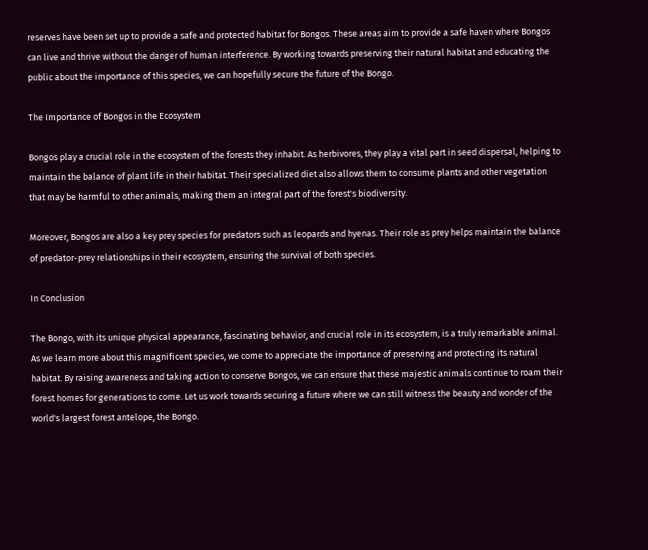reserves have been set up to provide a safe and protected habitat for Bongos. These areas aim to provide a safe haven where Bongos can live and thrive without the danger of human interference. By working towards preserving their natural habitat and educating the public about the importance of this species, we can hopefully secure the future of the Bongo.

The Importance of Bongos in the Ecosystem

Bongos play a crucial role in the ecosystem of the forests they inhabit. As herbivores, they play a vital part in seed dispersal, helping to maintain the balance of plant life in their habitat. Their specialized diet also allows them to consume plants and other vegetation that may be harmful to other animals, making them an integral part of the forest's biodiversity.

Moreover, Bongos are also a key prey species for predators such as leopards and hyenas. Their role as prey helps maintain the balance of predator-prey relationships in their ecosystem, ensuring the survival of both species.

In Conclusion

The Bongo, with its unique physical appearance, fascinating behavior, and crucial role in its ecosystem, is a truly remarkable animal. As we learn more about this magnificent species, we come to appreciate the importance of preserving and protecting its natural habitat. By raising awareness and taking action to conserve Bongos, we can ensure that these majestic animals continue to roam their forest homes for generations to come. Let us work towards securing a future where we can still witness the beauty and wonder of the world's largest forest antelope, the Bongo.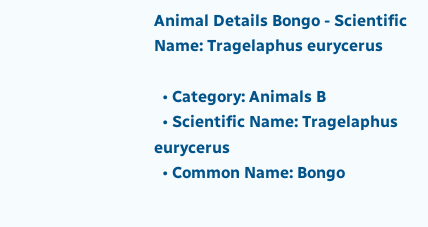Animal Details Bongo - Scientific Name: Tragelaphus eurycerus

  • Category: Animals B
  • Scientific Name: Tragelaphus eurycerus
  • Common Name: Bongo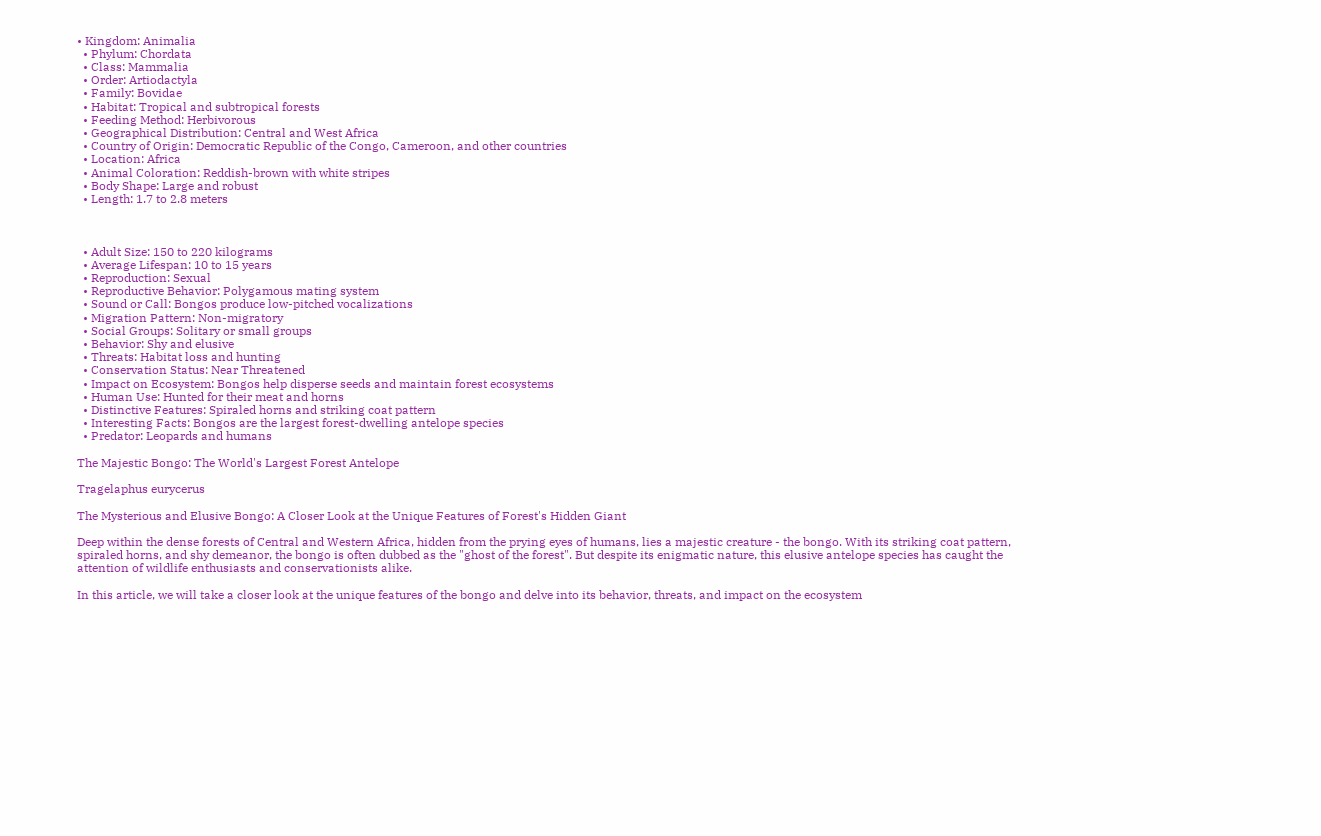• Kingdom: Animalia
  • Phylum: Chordata
  • Class: Mammalia
  • Order: Artiodactyla
  • Family: Bovidae
  • Habitat: Tropical and subtropical forests
  • Feeding Method: Herbivorous
  • Geographical Distribution: Central and West Africa
  • Country of Origin: Democratic Republic of the Congo, Cameroon, and other countries
  • Location: Africa
  • Animal Coloration: Reddish-brown with white stripes
  • Body Shape: Large and robust
  • Length: 1.7 to 2.8 meters



  • Adult Size: 150 to 220 kilograms
  • Average Lifespan: 10 to 15 years
  • Reproduction: Sexual
  • Reproductive Behavior: Polygamous mating system
  • Sound or Call: Bongos produce low-pitched vocalizations
  • Migration Pattern: Non-migratory
  • Social Groups: Solitary or small groups
  • Behavior: Shy and elusive
  • Threats: Habitat loss and hunting
  • Conservation Status: Near Threatened
  • Impact on Ecosystem: Bongos help disperse seeds and maintain forest ecosystems
  • Human Use: Hunted for their meat and horns
  • Distinctive Features: Spiraled horns and striking coat pattern
  • Interesting Facts: Bongos are the largest forest-dwelling antelope species
  • Predator: Leopards and humans

The Majestic Bongo: The World's Largest Forest Antelope

Tragelaphus eurycerus

The Mysterious and Elusive Bongo: A Closer Look at the Unique Features of Forest's Hidden Giant

Deep within the dense forests of Central and Western Africa, hidden from the prying eyes of humans, lies a majestic creature - the bongo. With its striking coat pattern, spiraled horns, and shy demeanor, the bongo is often dubbed as the "ghost of the forest". But despite its enigmatic nature, this elusive antelope species has caught the attention of wildlife enthusiasts and conservationists alike.

In this article, we will take a closer look at the unique features of the bongo and delve into its behavior, threats, and impact on the ecosystem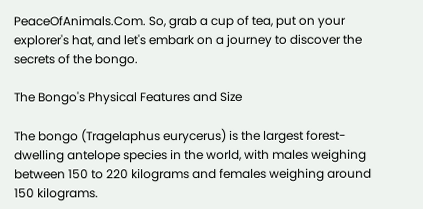PeaceOfAnimals.Com. So, grab a cup of tea, put on your explorer's hat, and let's embark on a journey to discover the secrets of the bongo.

The Bongo's Physical Features and Size

The bongo (Tragelaphus eurycerus) is the largest forest-dwelling antelope species in the world, with males weighing between 150 to 220 kilograms and females weighing around 150 kilograms.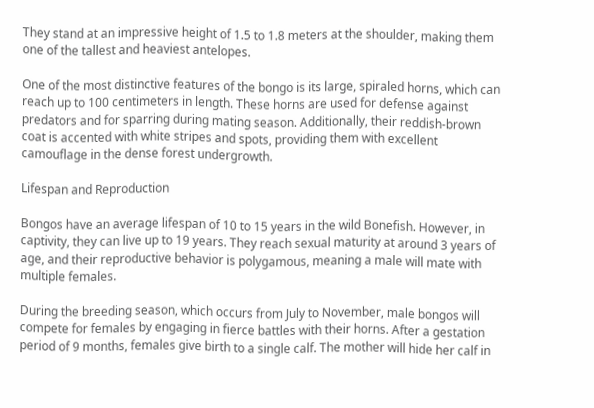They stand at an impressive height of 1.5 to 1.8 meters at the shoulder, making them one of the tallest and heaviest antelopes.

One of the most distinctive features of the bongo is its large, spiraled horns, which can reach up to 100 centimeters in length. These horns are used for defense against predators and for sparring during mating season. Additionally, their reddish-brown coat is accented with white stripes and spots, providing them with excellent camouflage in the dense forest undergrowth.

Lifespan and Reproduction

Bongos have an average lifespan of 10 to 15 years in the wild Bonefish. However, in captivity, they can live up to 19 years. They reach sexual maturity at around 3 years of age, and their reproductive behavior is polygamous, meaning a male will mate with multiple females.

During the breeding season, which occurs from July to November, male bongos will compete for females by engaging in fierce battles with their horns. After a gestation period of 9 months, females give birth to a single calf. The mother will hide her calf in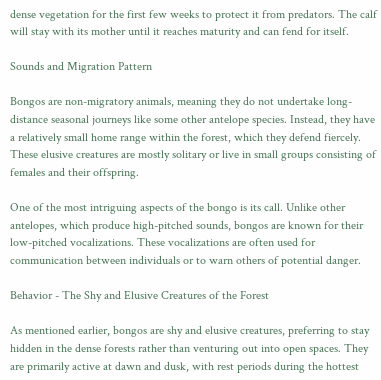dense vegetation for the first few weeks to protect it from predators. The calf will stay with its mother until it reaches maturity and can fend for itself.

Sounds and Migration Pattern

Bongos are non-migratory animals, meaning they do not undertake long-distance seasonal journeys like some other antelope species. Instead, they have a relatively small home range within the forest, which they defend fiercely. These elusive creatures are mostly solitary or live in small groups consisting of females and their offspring.

One of the most intriguing aspects of the bongo is its call. Unlike other antelopes, which produce high-pitched sounds, bongos are known for their low-pitched vocalizations. These vocalizations are often used for communication between individuals or to warn others of potential danger.

Behavior - The Shy and Elusive Creatures of the Forest

As mentioned earlier, bongos are shy and elusive creatures, preferring to stay hidden in the dense forests rather than venturing out into open spaces. They are primarily active at dawn and dusk, with rest periods during the hottest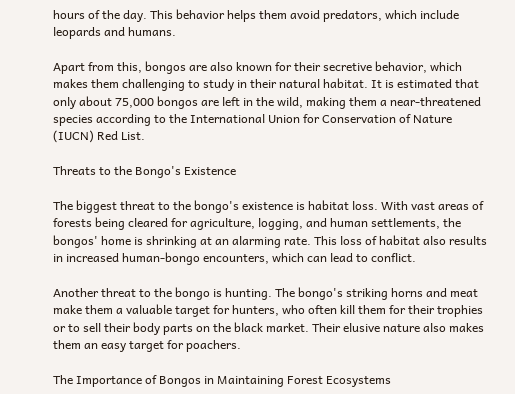hours of the day. This behavior helps them avoid predators, which include leopards and humans.

Apart from this, bongos are also known for their secretive behavior, which makes them challenging to study in their natural habitat. It is estimated that only about 75,000 bongos are left in the wild, making them a near-threatened species according to the International Union for Conservation of Nature (IUCN) Red List.

Threats to the Bongo's Existence

The biggest threat to the bongo's existence is habitat loss. With vast areas of forests being cleared for agriculture, logging, and human settlements, the bongos' home is shrinking at an alarming rate. This loss of habitat also results in increased human-bongo encounters, which can lead to conflict.

Another threat to the bongo is hunting. The bongo's striking horns and meat make them a valuable target for hunters, who often kill them for their trophies or to sell their body parts on the black market. Their elusive nature also makes them an easy target for poachers.

The Importance of Bongos in Maintaining Forest Ecosystems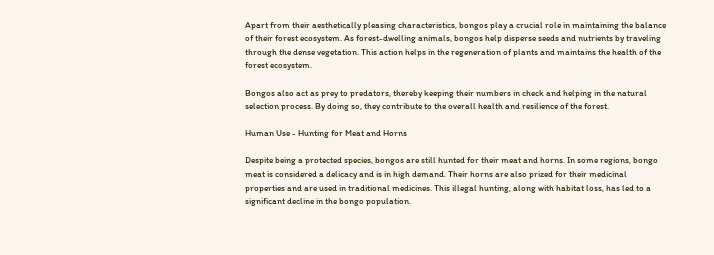Apart from their aesthetically pleasing characteristics, bongos play a crucial role in maintaining the balance of their forest ecosystem. As forest-dwelling animals, bongos help disperse seeds and nutrients by traveling through the dense vegetation. This action helps in the regeneration of plants and maintains the health of the forest ecosystem.

Bongos also act as prey to predators, thereby keeping their numbers in check and helping in the natural selection process. By doing so, they contribute to the overall health and resilience of the forest.

Human Use - Hunting for Meat and Horns

Despite being a protected species, bongos are still hunted for their meat and horns. In some regions, bongo meat is considered a delicacy and is in high demand. Their horns are also prized for their medicinal properties and are used in traditional medicines. This illegal hunting, along with habitat loss, has led to a significant decline in the bongo population.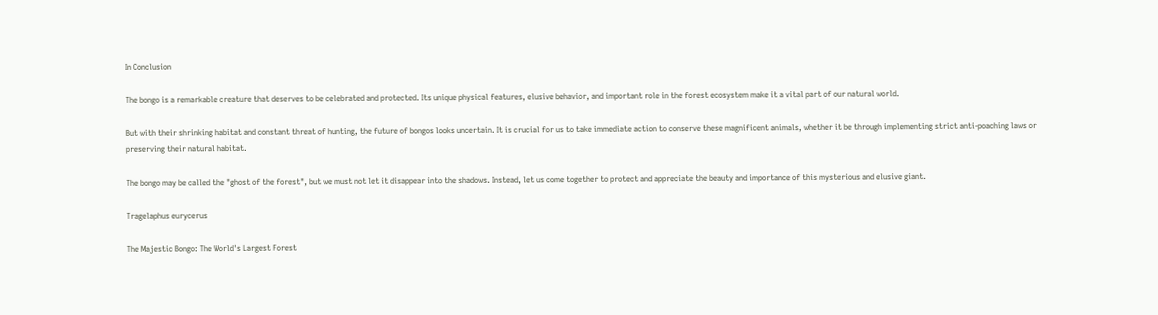In Conclusion

The bongo is a remarkable creature that deserves to be celebrated and protected. Its unique physical features, elusive behavior, and important role in the forest ecosystem make it a vital part of our natural world.

But with their shrinking habitat and constant threat of hunting, the future of bongos looks uncertain. It is crucial for us to take immediate action to conserve these magnificent animals, whether it be through implementing strict anti-poaching laws or preserving their natural habitat.

The bongo may be called the "ghost of the forest", but we must not let it disappear into the shadows. Instead, let us come together to protect and appreciate the beauty and importance of this mysterious and elusive giant.

Tragelaphus eurycerus

The Majestic Bongo: The World's Largest Forest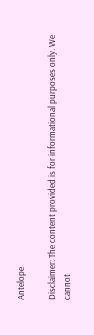Antelope

Disclaimer: The content provided is for informational purposes only. We cannot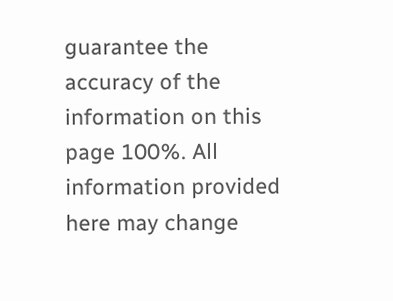guarantee the accuracy of the information on this page 100%. All information provided here may change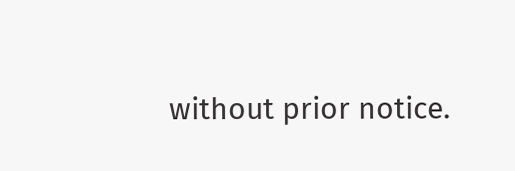without prior notice.